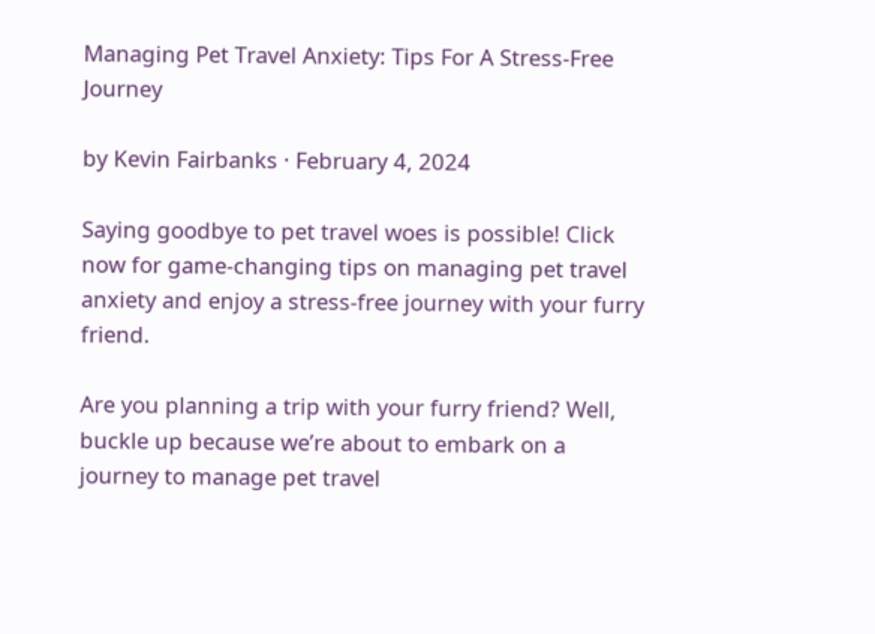Managing Pet Travel Anxiety: Tips For A Stress-Free Journey

by Kevin Fairbanks · February 4, 2024

Saying goodbye to pet travel woes is possible! Click now for game-changing tips on managing pet travel anxiety and enjoy a stress-free journey with your furry friend.

Are you planning a trip with your furry friend? Well, buckle up because we’re about to embark on a journey to manage pet travel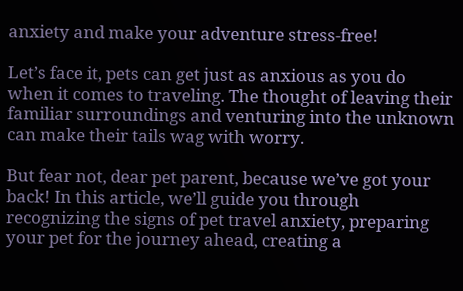anxiety and make your adventure stress-free!

Let’s face it, pets can get just as anxious as you do when it comes to traveling. The thought of leaving their familiar surroundings and venturing into the unknown can make their tails wag with worry.

But fear not, dear pet parent, because we’ve got your back! In this article, we’ll guide you through recognizing the signs of pet travel anxiety, preparing your pet for the journey ahead, creating a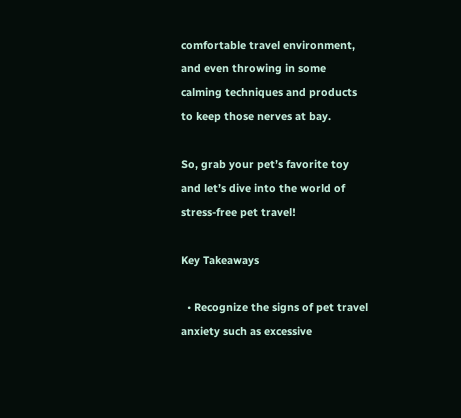comfortable travel environment, and even throwing in some calming techniques and products to keep those nerves at bay.

So, grab your pet’s favorite toy and let’s dive into the world of stress-free pet travel!

Key Takeaways

  • Recognize the signs of pet travel anxiety such as excessive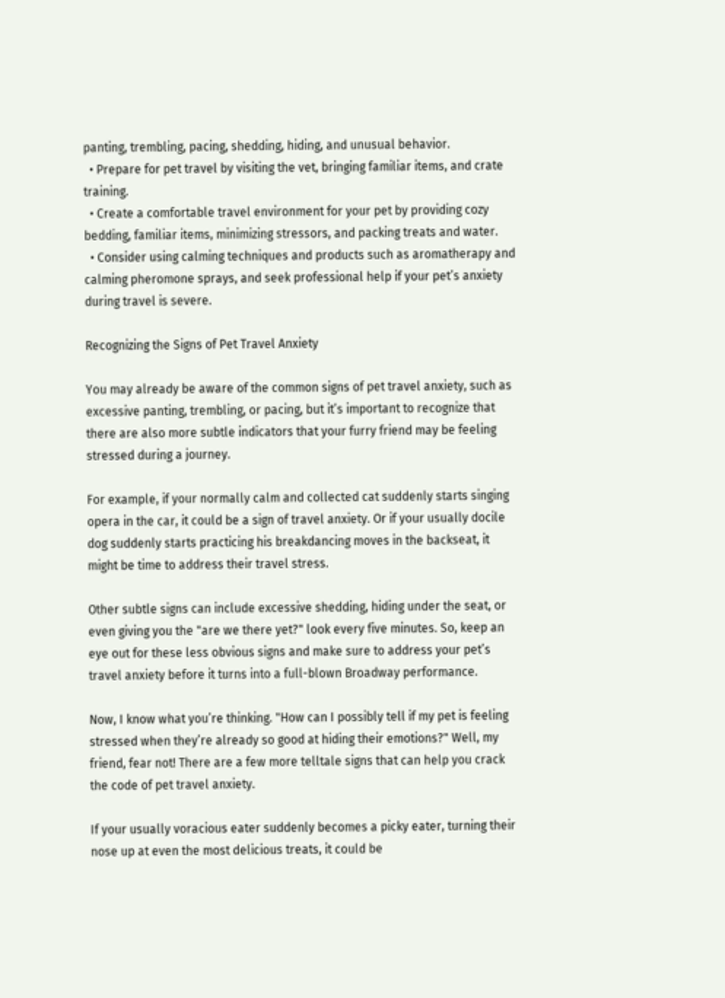panting, trembling, pacing, shedding, hiding, and unusual behavior.
  • Prepare for pet travel by visiting the vet, bringing familiar items, and crate training.
  • Create a comfortable travel environment for your pet by providing cozy bedding, familiar items, minimizing stressors, and packing treats and water.
  • Consider using calming techniques and products such as aromatherapy and calming pheromone sprays, and seek professional help if your pet’s anxiety during travel is severe.

Recognizing the Signs of Pet Travel Anxiety

You may already be aware of the common signs of pet travel anxiety, such as excessive panting, trembling, or pacing, but it’s important to recognize that there are also more subtle indicators that your furry friend may be feeling stressed during a journey.

For example, if your normally calm and collected cat suddenly starts singing opera in the car, it could be a sign of travel anxiety. Or if your usually docile dog suddenly starts practicing his breakdancing moves in the backseat, it might be time to address their travel stress.

Other subtle signs can include excessive shedding, hiding under the seat, or even giving you the "are we there yet?" look every five minutes. So, keep an eye out for these less obvious signs and make sure to address your pet’s travel anxiety before it turns into a full-blown Broadway performance.

Now, I know what you’re thinking. "How can I possibly tell if my pet is feeling stressed when they’re already so good at hiding their emotions?" Well, my friend, fear not! There are a few more telltale signs that can help you crack the code of pet travel anxiety.

If your usually voracious eater suddenly becomes a picky eater, turning their nose up at even the most delicious treats, it could be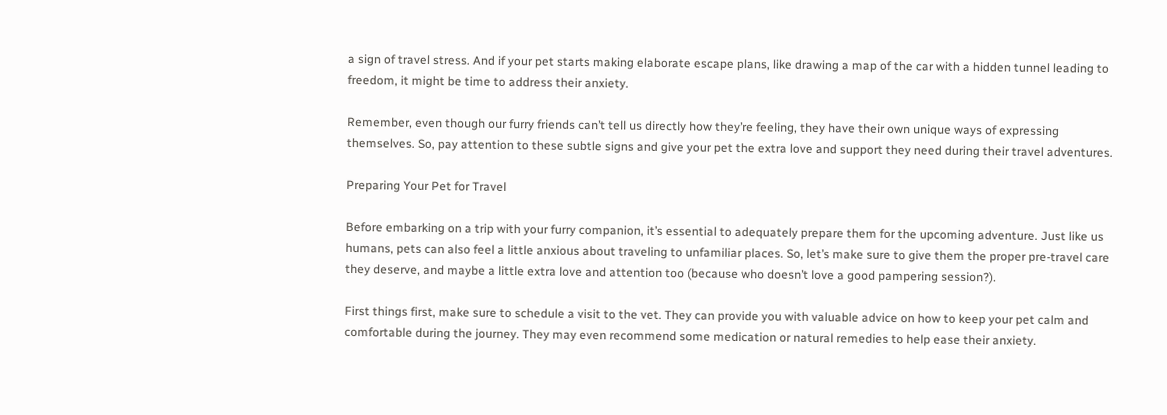a sign of travel stress. And if your pet starts making elaborate escape plans, like drawing a map of the car with a hidden tunnel leading to freedom, it might be time to address their anxiety.

Remember, even though our furry friends can’t tell us directly how they’re feeling, they have their own unique ways of expressing themselves. So, pay attention to these subtle signs and give your pet the extra love and support they need during their travel adventures.

Preparing Your Pet for Travel

Before embarking on a trip with your furry companion, it’s essential to adequately prepare them for the upcoming adventure. Just like us humans, pets can also feel a little anxious about traveling to unfamiliar places. So, let’s make sure to give them the proper pre-travel care they deserve, and maybe a little extra love and attention too (because who doesn’t love a good pampering session?).

First things first, make sure to schedule a visit to the vet. They can provide you with valuable advice on how to keep your pet calm and comfortable during the journey. They may even recommend some medication or natural remedies to help ease their anxiety.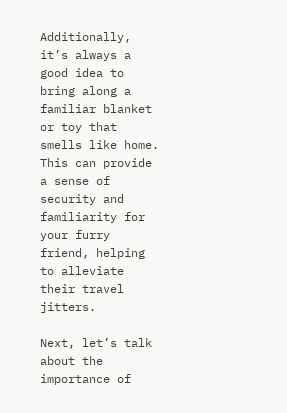Additionally, it’s always a good idea to bring along a familiar blanket or toy that smells like home. This can provide a sense of security and familiarity for your furry friend, helping to alleviate their travel jitters.

Next, let’s talk about the importance of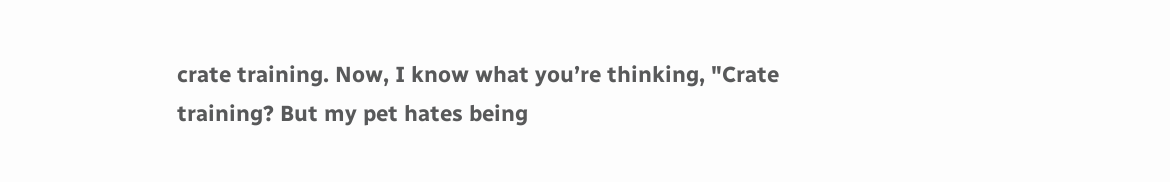crate training. Now, I know what you’re thinking, "Crate training? But my pet hates being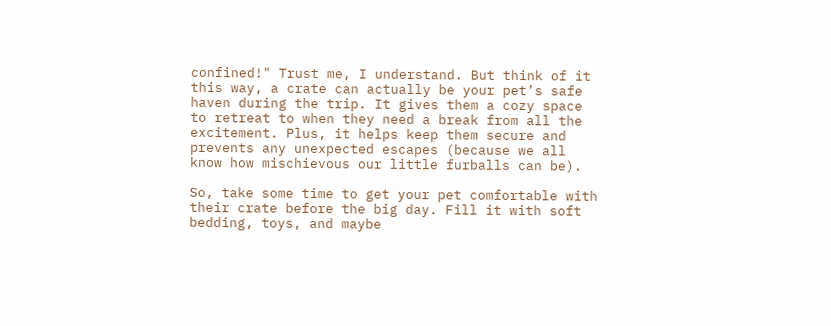confined!" Trust me, I understand. But think of it this way, a crate can actually be your pet’s safe haven during the trip. It gives them a cozy space to retreat to when they need a break from all the excitement. Plus, it helps keep them secure and prevents any unexpected escapes (because we all know how mischievous our little furballs can be).

So, take some time to get your pet comfortable with their crate before the big day. Fill it with soft bedding, toys, and maybe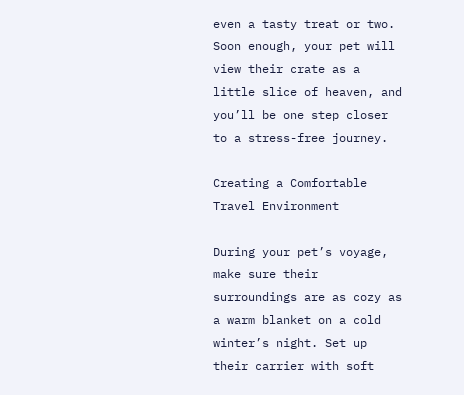even a tasty treat or two. Soon enough, your pet will view their crate as a little slice of heaven, and you’ll be one step closer to a stress-free journey.

Creating a Comfortable Travel Environment

During your pet’s voyage, make sure their surroundings are as cozy as a warm blanket on a cold winter’s night. Set up their carrier with soft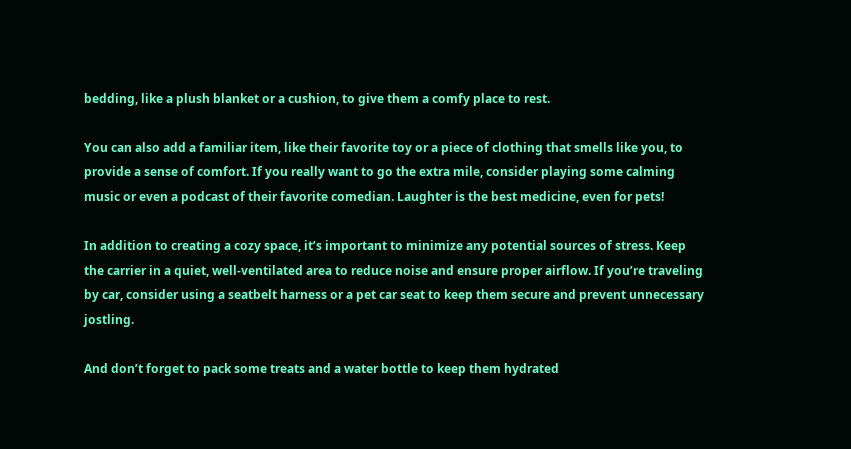bedding, like a plush blanket or a cushion, to give them a comfy place to rest.

You can also add a familiar item, like their favorite toy or a piece of clothing that smells like you, to provide a sense of comfort. If you really want to go the extra mile, consider playing some calming music or even a podcast of their favorite comedian. Laughter is the best medicine, even for pets!

In addition to creating a cozy space, it’s important to minimize any potential sources of stress. Keep the carrier in a quiet, well-ventilated area to reduce noise and ensure proper airflow. If you’re traveling by car, consider using a seatbelt harness or a pet car seat to keep them secure and prevent unnecessary jostling.

And don’t forget to pack some treats and a water bottle to keep them hydrated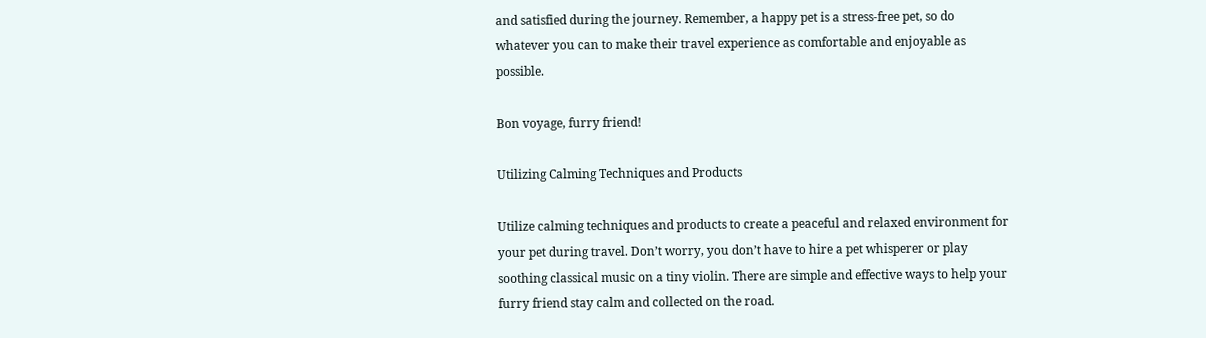and satisfied during the journey. Remember, a happy pet is a stress-free pet, so do whatever you can to make their travel experience as comfortable and enjoyable as possible.

Bon voyage, furry friend!

Utilizing Calming Techniques and Products

Utilize calming techniques and products to create a peaceful and relaxed environment for your pet during travel. Don’t worry, you don’t have to hire a pet whisperer or play soothing classical music on a tiny violin. There are simple and effective ways to help your furry friend stay calm and collected on the road.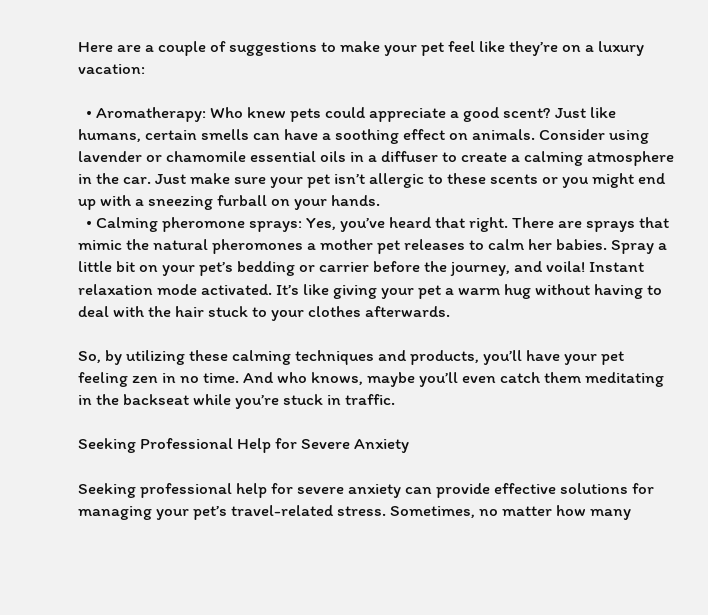Here are a couple of suggestions to make your pet feel like they’re on a luxury vacation:

  • Aromatherapy: Who knew pets could appreciate a good scent? Just like humans, certain smells can have a soothing effect on animals. Consider using lavender or chamomile essential oils in a diffuser to create a calming atmosphere in the car. Just make sure your pet isn’t allergic to these scents or you might end up with a sneezing furball on your hands.
  • Calming pheromone sprays: Yes, you’ve heard that right. There are sprays that mimic the natural pheromones a mother pet releases to calm her babies. Spray a little bit on your pet’s bedding or carrier before the journey, and voila! Instant relaxation mode activated. It’s like giving your pet a warm hug without having to deal with the hair stuck to your clothes afterwards.

So, by utilizing these calming techniques and products, you’ll have your pet feeling zen in no time. And who knows, maybe you’ll even catch them meditating in the backseat while you’re stuck in traffic.

Seeking Professional Help for Severe Anxiety

Seeking professional help for severe anxiety can provide effective solutions for managing your pet’s travel-related stress. Sometimes, no matter how many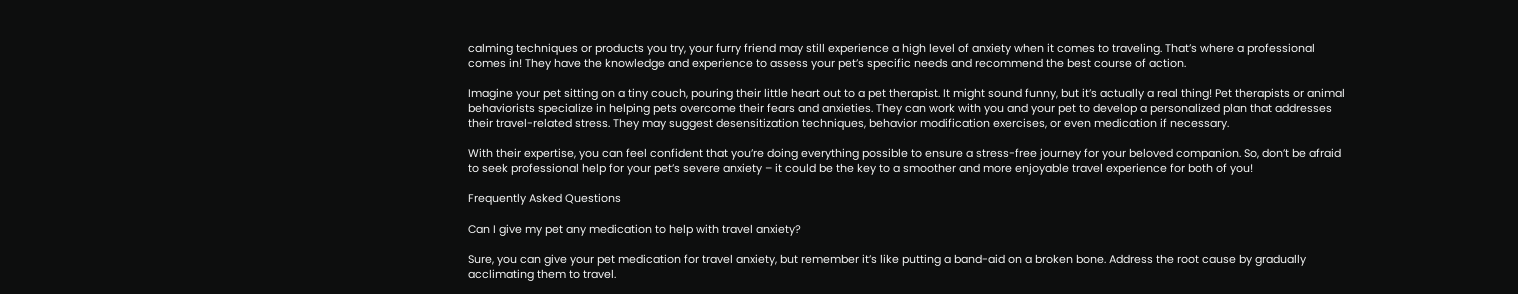calming techniques or products you try, your furry friend may still experience a high level of anxiety when it comes to traveling. That’s where a professional comes in! They have the knowledge and experience to assess your pet’s specific needs and recommend the best course of action.

Imagine your pet sitting on a tiny couch, pouring their little heart out to a pet therapist. It might sound funny, but it’s actually a real thing! Pet therapists or animal behaviorists specialize in helping pets overcome their fears and anxieties. They can work with you and your pet to develop a personalized plan that addresses their travel-related stress. They may suggest desensitization techniques, behavior modification exercises, or even medication if necessary.

With their expertise, you can feel confident that you’re doing everything possible to ensure a stress-free journey for your beloved companion. So, don’t be afraid to seek professional help for your pet’s severe anxiety – it could be the key to a smoother and more enjoyable travel experience for both of you!

Frequently Asked Questions

Can I give my pet any medication to help with travel anxiety?

Sure, you can give your pet medication for travel anxiety, but remember it’s like putting a band-aid on a broken bone. Address the root cause by gradually acclimating them to travel.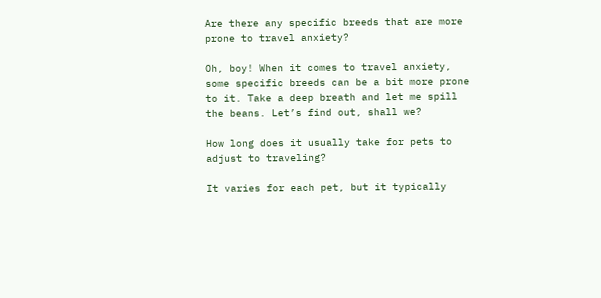Are there any specific breeds that are more prone to travel anxiety?

Oh, boy! When it comes to travel anxiety, some specific breeds can be a bit more prone to it. Take a deep breath and let me spill the beans. Let’s find out, shall we?

How long does it usually take for pets to adjust to traveling?

It varies for each pet, but it typically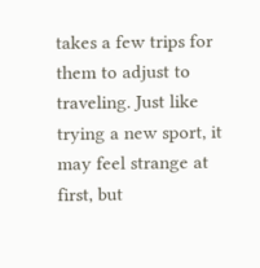takes a few trips for them to adjust to traveling. Just like trying a new sport, it may feel strange at first, but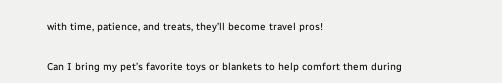with time, patience, and treats, they’ll become travel pros!

Can I bring my pet’s favorite toys or blankets to help comfort them during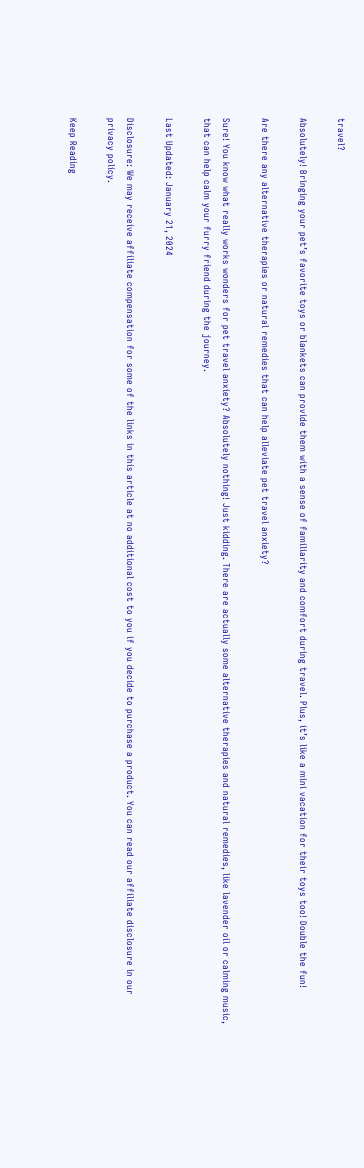travel?

Absolutely! Bringing your pet’s favorite toys or blankets can provide them with a sense of familiarity and comfort during travel. Plus, it’s like a mini vacation for their toys too! Double the fun!

Are there any alternative therapies or natural remedies that can help alleviate pet travel anxiety?

Sure! You know what really works wonders for pet travel anxiety? Absolutely nothing! Just kidding. There are actually some alternative therapies and natural remedies, like lavender oil or calming music, that can help calm your furry friend during the journey.

Last Updated: January 21, 2024

Disclosure: We may receive affiliate compensation for some of the links in this article at no additional cost to you if you decide to purchase a product. You can read our affiliate disclosure in our privacy policy.

Keep Reading